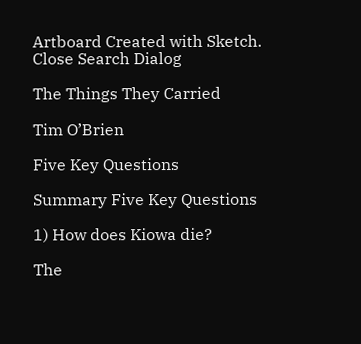Artboard Created with Sketch. Close Search Dialog

The Things They Carried

Tim O’Brien

Five Key Questions

Summary Five Key Questions

1) How does Kiowa die?

The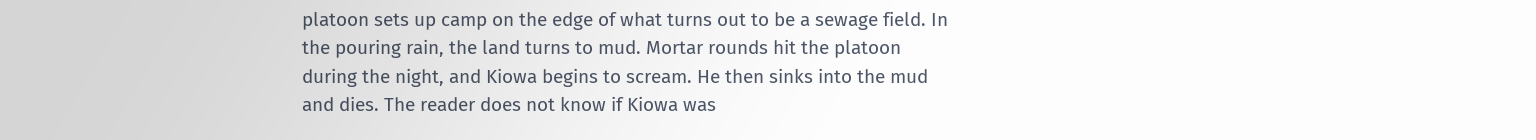platoon sets up camp on the edge of what turns out to be a sewage field. In the pouring rain, the land turns to mud. Mortar rounds hit the platoon during the night, and Kiowa begins to scream. He then sinks into the mud and dies. The reader does not know if Kiowa was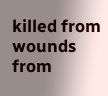killed from wounds from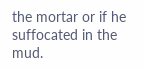the mortar or if he suffocated in the mud.